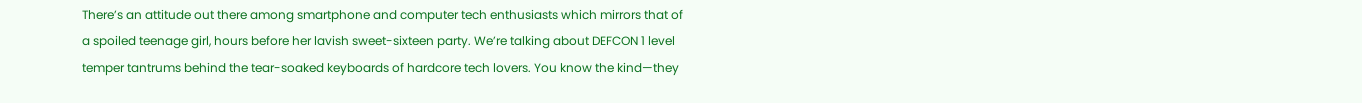There’s an attitude out there among smartphone and computer tech enthusiasts which mirrors that of a spoiled teenage girl, hours before her lavish sweet-sixteen party. We’re talking about DEFCON 1 level temper tantrums behind the tear-soaked keyboards of hardcore tech lovers. You know the kind—they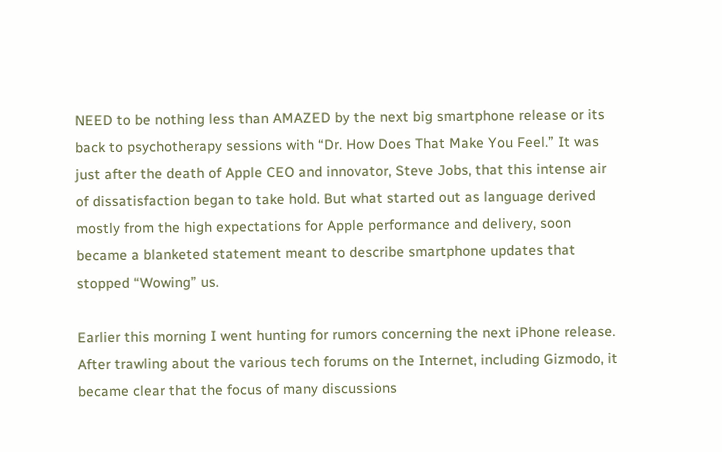NEED to be nothing less than AMAZED by the next big smartphone release or its back to psychotherapy sessions with “Dr. How Does That Make You Feel.” It was just after the death of Apple CEO and innovator, Steve Jobs, that this intense air of dissatisfaction began to take hold. But what started out as language derived mostly from the high expectations for Apple performance and delivery, soon became a blanketed statement meant to describe smartphone updates that stopped “Wowing” us.

Earlier this morning I went hunting for rumors concerning the next iPhone release. After trawling about the various tech forums on the Internet, including Gizmodo, it became clear that the focus of many discussions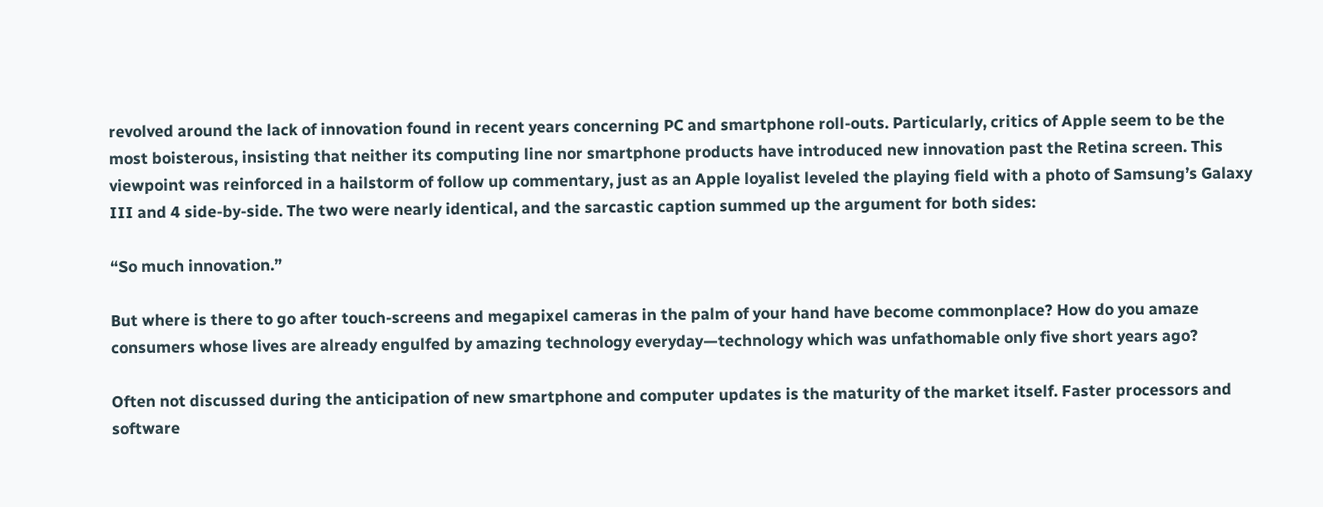revolved around the lack of innovation found in recent years concerning PC and smartphone roll-outs. Particularly, critics of Apple seem to be the most boisterous, insisting that neither its computing line nor smartphone products have introduced new innovation past the Retina screen. This viewpoint was reinforced in a hailstorm of follow up commentary, just as an Apple loyalist leveled the playing field with a photo of Samsung’s Galaxy III and 4 side-by-side. The two were nearly identical, and the sarcastic caption summed up the argument for both sides:

“So much innovation.”

But where is there to go after touch-screens and megapixel cameras in the palm of your hand have become commonplace? How do you amaze consumers whose lives are already engulfed by amazing technology everyday—technology which was unfathomable only five short years ago?

Often not discussed during the anticipation of new smartphone and computer updates is the maturity of the market itself. Faster processors and software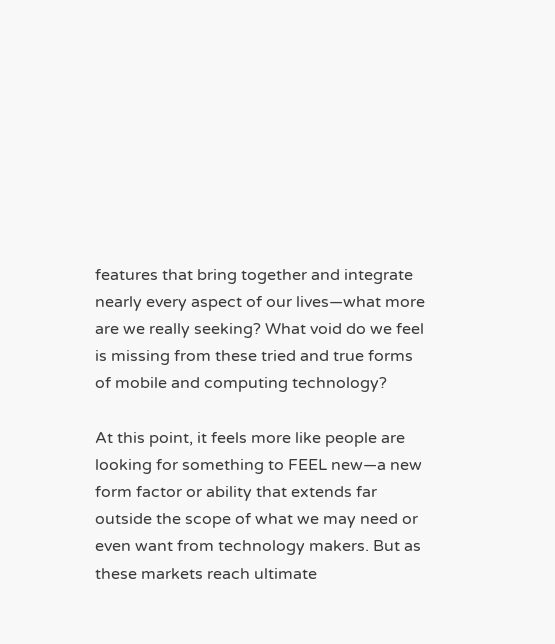features that bring together and integrate nearly every aspect of our lives—what more are we really seeking? What void do we feel is missing from these tried and true forms of mobile and computing technology?

At this point, it feels more like people are looking for something to FEEL new—a new form factor or ability that extends far outside the scope of what we may need or even want from technology makers. But as these markets reach ultimate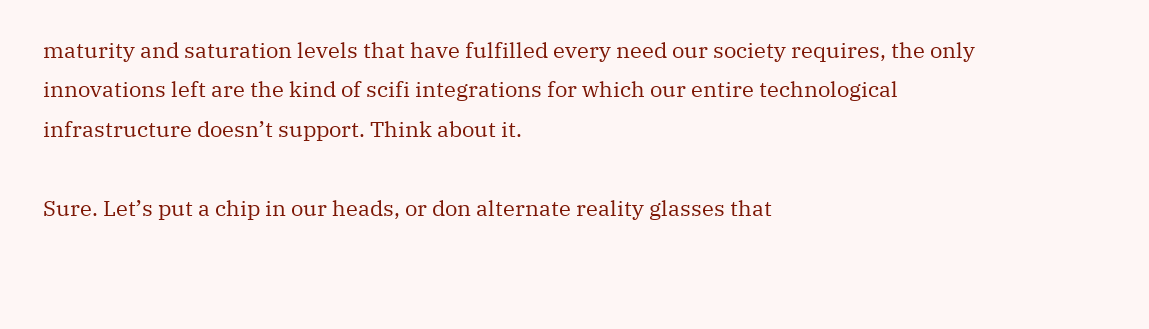maturity and saturation levels that have fulfilled every need our society requires, the only innovations left are the kind of scifi integrations for which our entire technological infrastructure doesn’t support. Think about it.

Sure. Let’s put a chip in our heads, or don alternate reality glasses that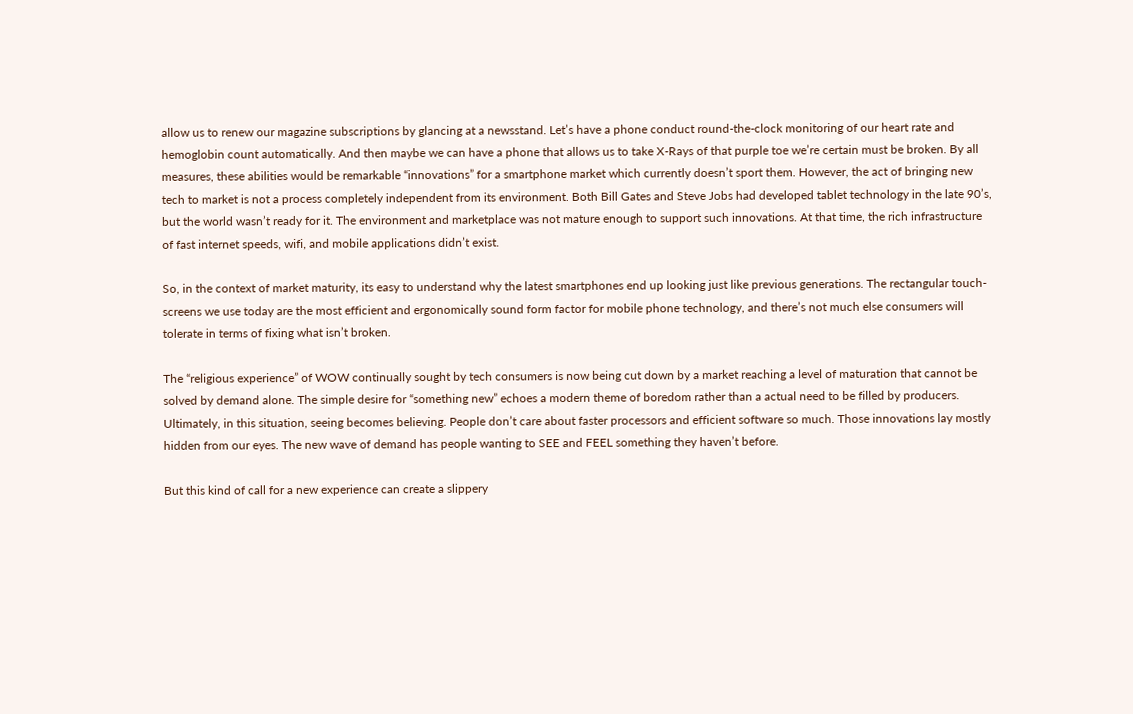allow us to renew our magazine subscriptions by glancing at a newsstand. Let’s have a phone conduct round-the-clock monitoring of our heart rate and hemoglobin count automatically. And then maybe we can have a phone that allows us to take X-Rays of that purple toe we’re certain must be broken. By all measures, these abilities would be remarkable “innovations” for a smartphone market which currently doesn’t sport them. However, the act of bringing new tech to market is not a process completely independent from its environment. Both Bill Gates and Steve Jobs had developed tablet technology in the late 90’s, but the world wasn’t ready for it. The environment and marketplace was not mature enough to support such innovations. At that time, the rich infrastructure of fast internet speeds, wifi, and mobile applications didn’t exist.

So, in the context of market maturity, its easy to understand why the latest smartphones end up looking just like previous generations. The rectangular touch-screens we use today are the most efficient and ergonomically sound form factor for mobile phone technology, and there’s not much else consumers will tolerate in terms of fixing what isn’t broken.

The “religious experience” of WOW continually sought by tech consumers is now being cut down by a market reaching a level of maturation that cannot be solved by demand alone. The simple desire for “something new” echoes a modern theme of boredom rather than a actual need to be filled by producers. Ultimately, in this situation, seeing becomes believing. People don’t care about faster processors and efficient software so much. Those innovations lay mostly hidden from our eyes. The new wave of demand has people wanting to SEE and FEEL something they haven’t before.

But this kind of call for a new experience can create a slippery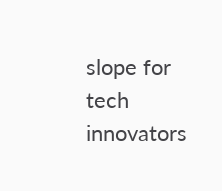slope for tech innovators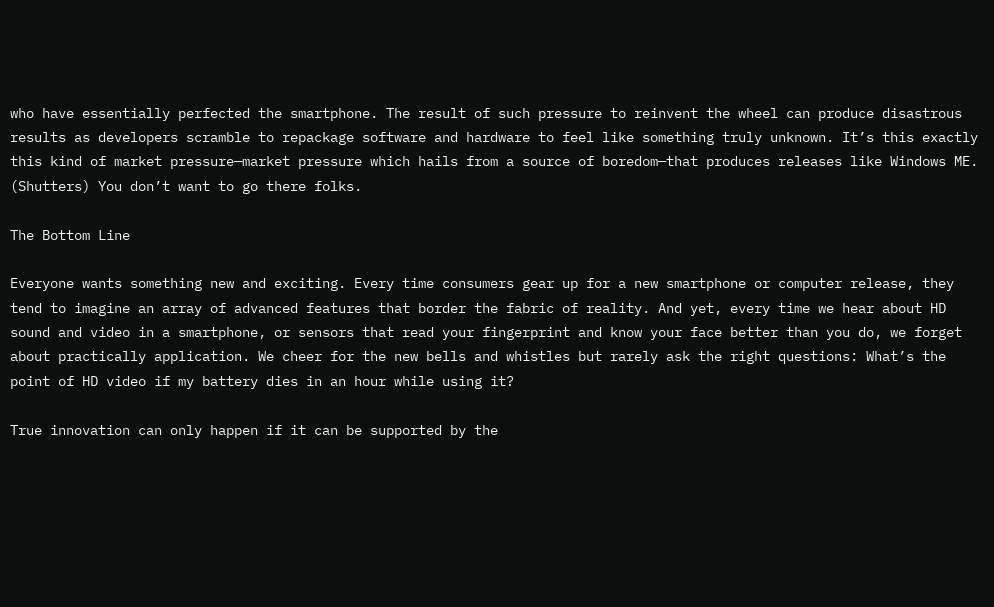who have essentially perfected the smartphone. The result of such pressure to reinvent the wheel can produce disastrous results as developers scramble to repackage software and hardware to feel like something truly unknown. It’s this exactly this kind of market pressure—market pressure which hails from a source of boredom—that produces releases like Windows ME. (Shutters) You don’t want to go there folks.

The Bottom Line

Everyone wants something new and exciting. Every time consumers gear up for a new smartphone or computer release, they tend to imagine an array of advanced features that border the fabric of reality. And yet, every time we hear about HD sound and video in a smartphone, or sensors that read your fingerprint and know your face better than you do, we forget about practically application. We cheer for the new bells and whistles but rarely ask the right questions: What’s the point of HD video if my battery dies in an hour while using it?

True innovation can only happen if it can be supported by the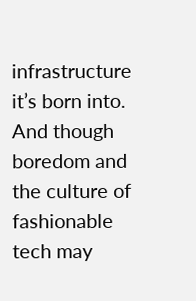infrastructure it’s born into. And though boredom and the culture of fashionable tech may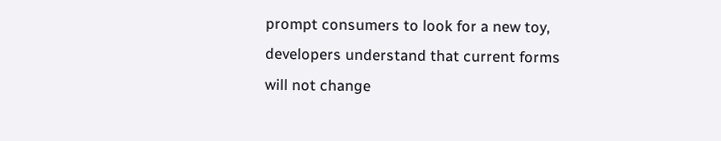prompt consumers to look for a new toy, developers understand that current forms will not change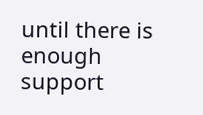until there is enough support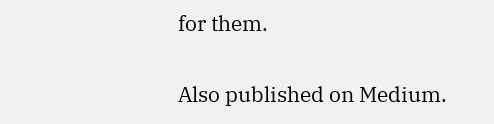for them.

Also published on Medium.